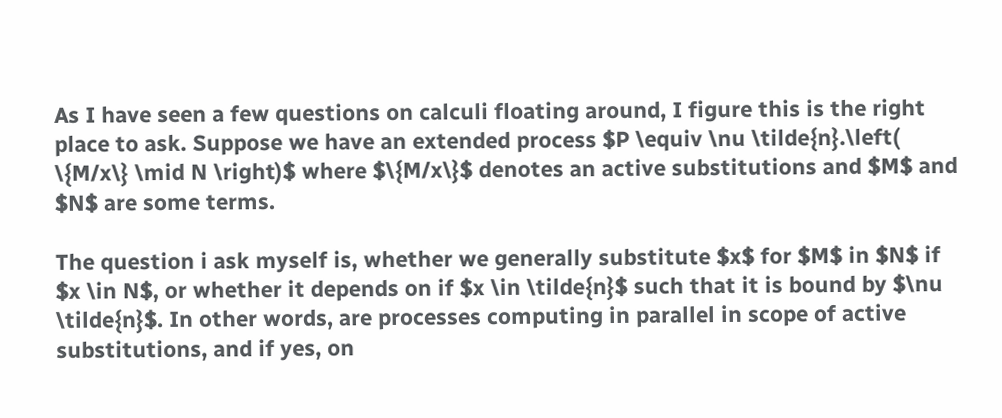As I have seen a few questions on calculi floating around, I figure this is the right place to ask. Suppose we have an extended process $P \equiv \nu \tilde{n}.\left( \{M/x\} \mid N \right)$ where $\{M/x\}$ denotes an active substitutions and $M$ and $N$ are some terms.

The question i ask myself is, whether we generally substitute $x$ for $M$ in $N$ if $x \in N$, or whether it depends on if $x \in \tilde{n}$ such that it is bound by $\nu \tilde{n}$. In other words, are processes computing in parallel in scope of active substitutions, and if yes, on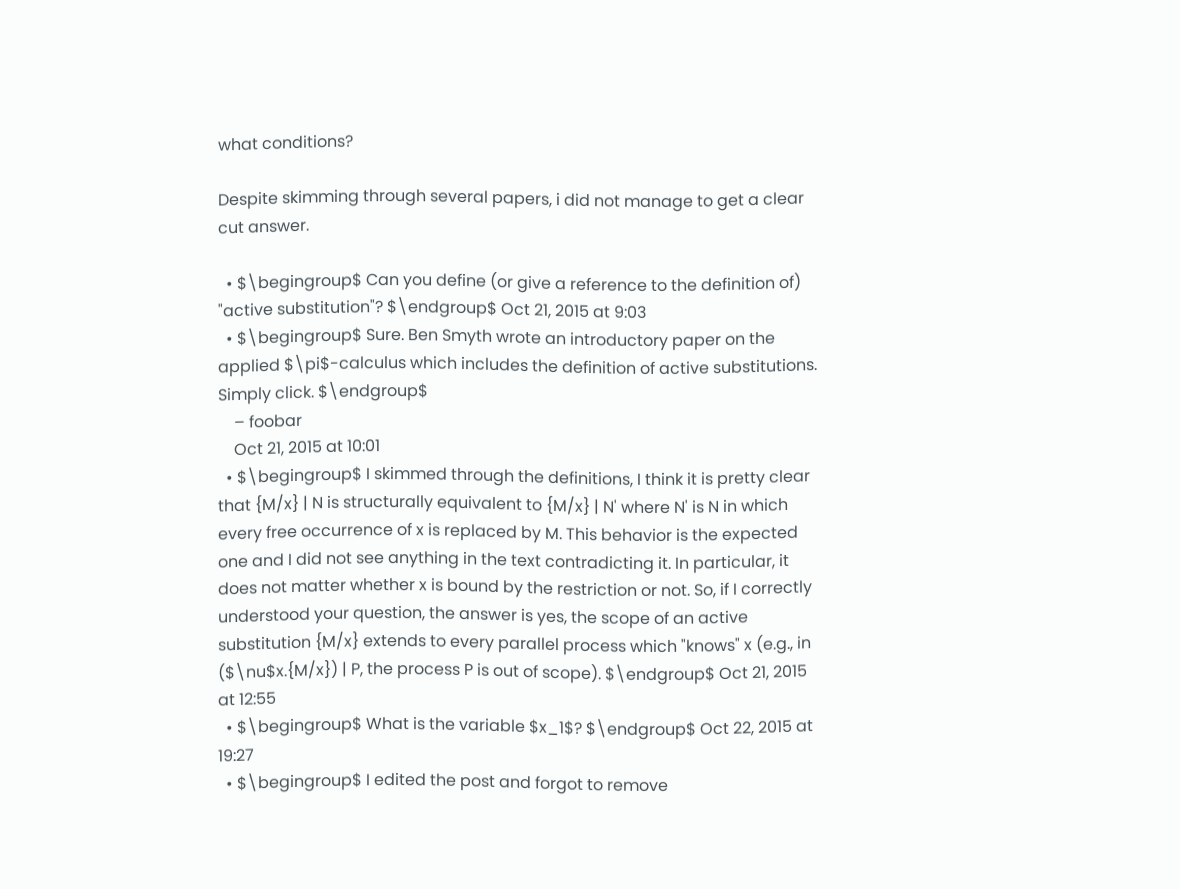what conditions?

Despite skimming through several papers, i did not manage to get a clear cut answer.

  • $\begingroup$ Can you define (or give a reference to the definition of) "active substitution"? $\endgroup$ Oct 21, 2015 at 9:03
  • $\begingroup$ Sure. Ben Smyth wrote an introductory paper on the applied $\pi$-calculus which includes the definition of active substitutions. Simply click. $\endgroup$
    – foobar
    Oct 21, 2015 at 10:01
  • $\begingroup$ I skimmed through the definitions, I think it is pretty clear that {M/x} | N is structurally equivalent to {M/x} | N' where N' is N in which every free occurrence of x is replaced by M. This behavior is the expected one and I did not see anything in the text contradicting it. In particular, it does not matter whether x is bound by the restriction or not. So, if I correctly understood your question, the answer is yes, the scope of an active substitution {M/x} extends to every parallel process which "knows" x (e.g., in ($\nu$x.{M/x}) | P, the process P is out of scope). $\endgroup$ Oct 21, 2015 at 12:55
  • $\begingroup$ What is the variable $x_1$? $\endgroup$ Oct 22, 2015 at 19:27
  • $\begingroup$ I edited the post and forgot to remove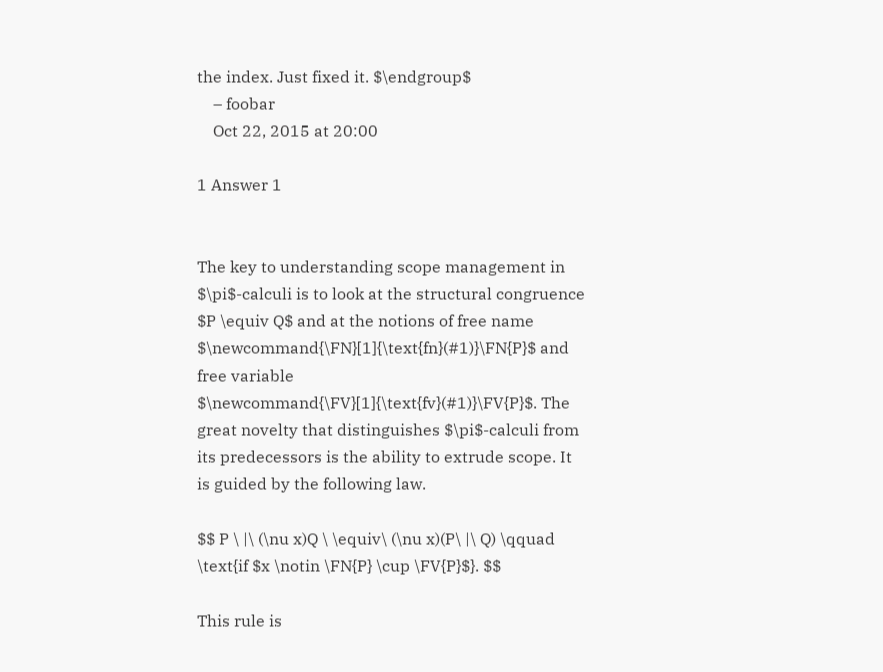the index. Just fixed it. $\endgroup$
    – foobar
    Oct 22, 2015 at 20:00

1 Answer 1


The key to understanding scope management in $\pi$-calculi is to look at the structural congruence $P \equiv Q$ and at the notions of free name $\newcommand{\FN}[1]{\text{fn}(#1)}\FN{P}$ and free variable $\newcommand{\FV}[1]{\text{fv}(#1)}\FV{P}$. The great novelty that distinguishes $\pi$-calculi from its predecessors is the ability to extrude scope. It is guided by the following law.

$$ P \ |\ (\nu x)Q \ \equiv\ (\nu x)(P\ |\ Q) \qquad \text{if $x \notin \FN{P} \cup \FV{P}$}. $$

This rule is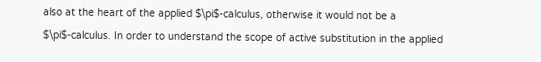also at the heart of the applied $\pi$-calculus, otherwise it would not be a $\pi$-calculus. In order to understand the scope of active substitution in the applied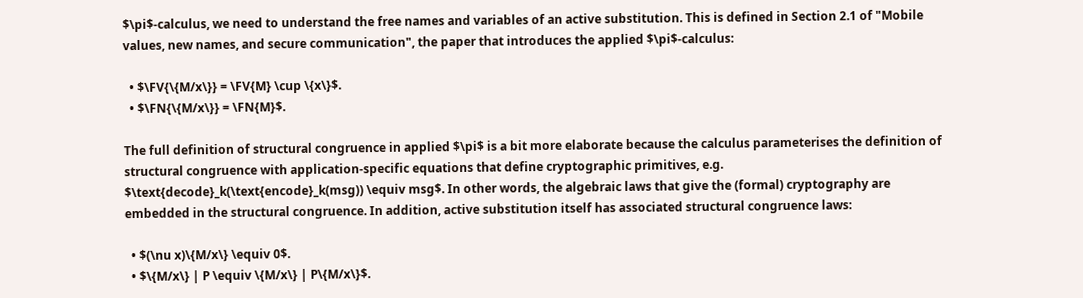$\pi$-calculus, we need to understand the free names and variables of an active substitution. This is defined in Section 2.1 of "Mobile values, new names, and secure communication", the paper that introduces the applied $\pi$-calculus:

  • $\FV{\{M/x\}} = \FV{M} \cup \{x\}$.
  • $\FN{\{M/x\}} = \FN{M}$.

The full definition of structural congruence in applied $\pi$ is a bit more elaborate because the calculus parameterises the definition of structural congruence with application-specific equations that define cryptographic primitives, e.g. $\text{decode}_k(\text{encode}_k(msg)) \equiv msg$. In other words, the algebraic laws that give the (formal) cryptography are embedded in the structural congruence. In addition, active substitution itself has associated structural congruence laws:

  • $(\nu x)\{M/x\} \equiv 0$.
  • $\{M/x\} | P \equiv \{M/x\} | P\{M/x\}$.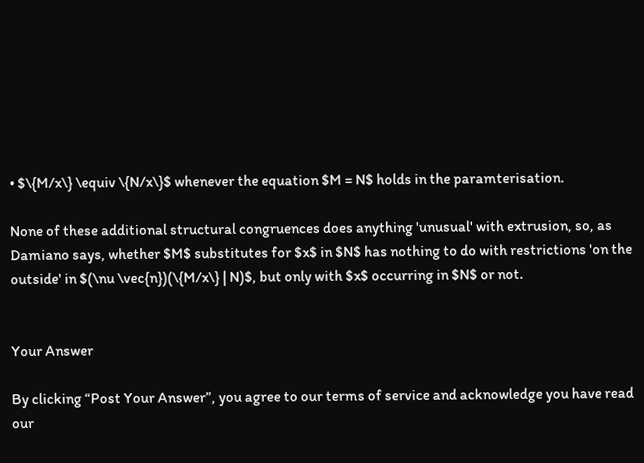• $\{M/x\} \equiv \{N/x\}$ whenever the equation $M = N$ holds in the paramterisation.

None of these additional structural congruences does anything 'unusual' with extrusion, so, as Damiano says, whether $M$ substitutes for $x$ in $N$ has nothing to do with restrictions 'on the outside' in $(\nu \vec{n})(\{M/x\} | N)$, but only with $x$ occurring in $N$ or not.


Your Answer

By clicking “Post Your Answer”, you agree to our terms of service and acknowledge you have read our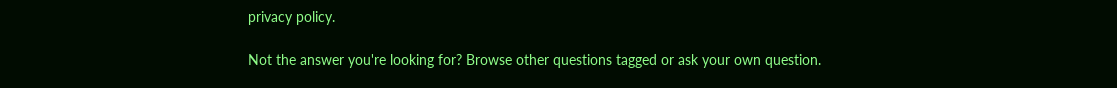privacy policy.

Not the answer you're looking for? Browse other questions tagged or ask your own question.